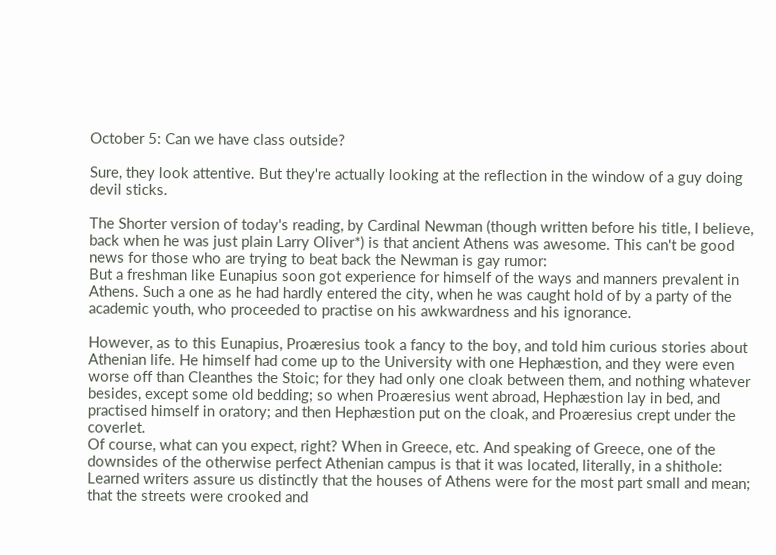October 5: Can we have class outside?

Sure, they look attentive. But they're actually looking at the reflection in the window of a guy doing devil sticks.

The Shorter version of today's reading, by Cardinal Newman (though written before his title, I believe, back when he was just plain Larry Oliver*) is that ancient Athens was awesome. This can't be good news for those who are trying to beat back the Newman is gay rumor:
But a freshman like Eunapius soon got experience for himself of the ways and manners prevalent in Athens. Such a one as he had hardly entered the city, when he was caught hold of by a party of the academic youth, who proceeded to practise on his awkwardness and his ignorance.

However, as to this Eunapius, Proæresius took a fancy to the boy, and told him curious stories about Athenian life. He himself had come up to the University with one Hephæstion, and they were even worse off than Cleanthes the Stoic; for they had only one cloak between them, and nothing whatever besides, except some old bedding; so when Proæresius went abroad, Hephæstion lay in bed, and practised himself in oratory; and then Hephæstion put on the cloak, and Proæresius crept under the coverlet.
Of course, what can you expect, right? When in Greece, etc. And speaking of Greece, one of the downsides of the otherwise perfect Athenian campus is that it was located, literally, in a shithole:
Learned writers assure us distinctly that the houses of Athens were for the most part small and mean; that the streets were crooked and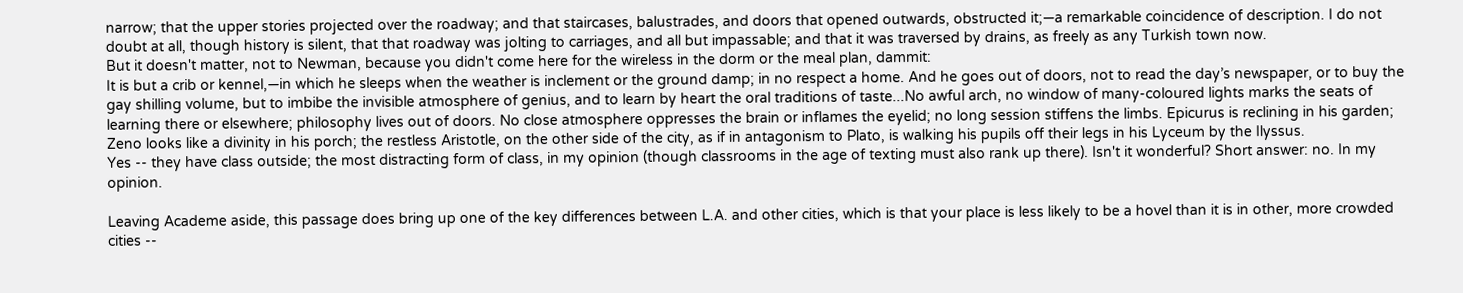narrow; that the upper stories projected over the roadway; and that staircases, balustrades, and doors that opened outwards, obstructed it;—a remarkable coincidence of description. I do not doubt at all, though history is silent, that that roadway was jolting to carriages, and all but impassable; and that it was traversed by drains, as freely as any Turkish town now.
But it doesn't matter, not to Newman, because you didn't come here for the wireless in the dorm or the meal plan, dammit:
It is but a crib or kennel,—in which he sleeps when the weather is inclement or the ground damp; in no respect a home. And he goes out of doors, not to read the day’s newspaper, or to buy the gay shilling volume, but to imbibe the invisible atmosphere of genius, and to learn by heart the oral traditions of taste...No awful arch, no window of many-coloured lights marks the seats of learning there or elsewhere; philosophy lives out of doors. No close atmosphere oppresses the brain or inflames the eyelid; no long session stiffens the limbs. Epicurus is reclining in his garden; Zeno looks like a divinity in his porch; the restless Aristotle, on the other side of the city, as if in antagonism to Plato, is walking his pupils off their legs in his Lyceum by the Ilyssus.
Yes -- they have class outside; the most distracting form of class, in my opinion (though classrooms in the age of texting must also rank up there). Isn't it wonderful? Short answer: no. In my opinion.

Leaving Academe aside, this passage does bring up one of the key differences between L.A. and other cities, which is that your place is less likely to be a hovel than it is in other, more crowded cities --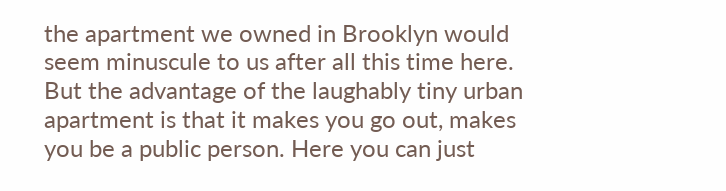the apartment we owned in Brooklyn would seem minuscule to us after all this time here. But the advantage of the laughably tiny urban apartment is that it makes you go out, makes you be a public person. Here you can just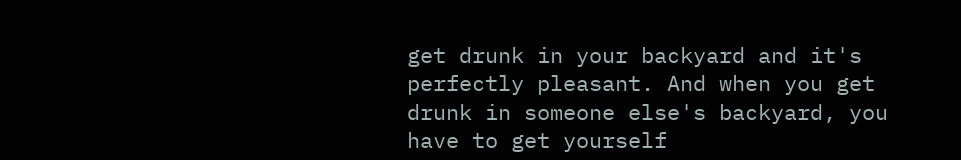get drunk in your backyard and it's perfectly pleasant. And when you get drunk in someone else's backyard, you have to get yourself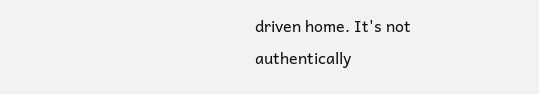driven home. It's not authentically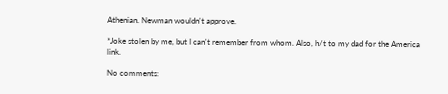Athenian. Newman wouldn't approve.

*Joke stolen by me, but I can't remember from whom. Also, h/t to my dad for the America link.

No comments: